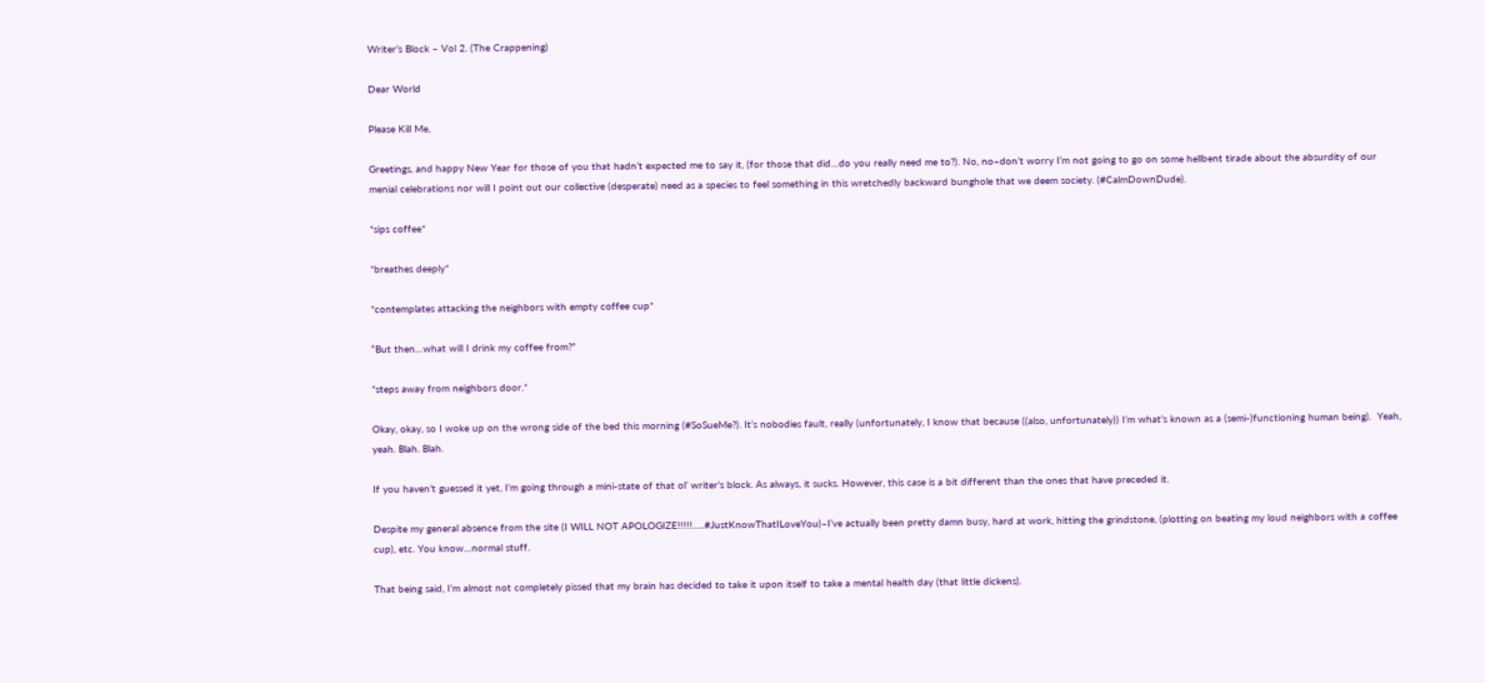Writer’s Block – Vol 2. (The Crappening)

Dear World

Please Kill Me,

Greetings, and happy New Year for those of you that hadn’t expected me to say it, (for those that did…do you really need me to?). No, no–don’t worry I’m not going to go on some hellbent tirade about the absurdity of our menial celebrations nor will I point out our collective (desperate) need as a species to feel something in this wretchedly backward bunghole that we deem society. (#CalmDownDude).

*sips coffee*

*breathes deeply*

*contemplates attacking the neighbors with empty coffee cup*

“But then…what will I drink my coffee from?”

*steps away from neighbors door.*

Okay, okay, so I woke up on the wrong side of the bed this morning (#SoSueMe?). It’s nobodies fault, really (unfortunately, I know that because ((also, unfortunately)) I’m what’s known as a (semi-)functioning human being).  Yeah, yeah. Blah. Blah.

If you haven’t guessed it yet, I’m going through a mini-state of that ol’ writer’s block. As always, it sucks. However, this case is a bit different than the ones that have preceded it.

Despite my general absence from the site (I WILL NOT APOLOGIZE!!!!!…..#JustKnowThatILoveYou)–I’ve actually been pretty damn busy, hard at work, hitting the grindstone, (plotting on beating my loud neighbors with a coffee cup), etc. You know…normal stuff.

That being said, I’m almost not completely pissed that my brain has decided to take it upon itself to take a mental health day (that little dickens).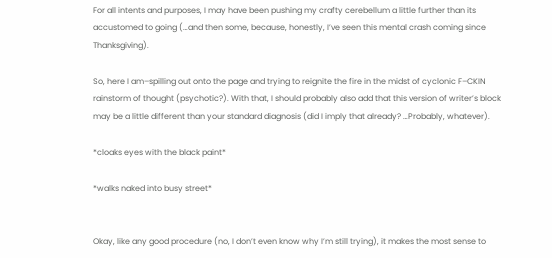For all intents and purposes, I may have been pushing my crafty cerebellum a little further than its accustomed to going (…and then some, because, honestly, I’ve seen this mental crash coming since Thanksgiving).

So, here I am–spilling out onto the page and trying to reignite the fire in the midst of cyclonic F–CKIN rainstorm of thought (psychotic?). With that, I should probably also add that this version of writer’s block may be a little different than your standard diagnosis (did I imply that already? …Probably, whatever).

*cloaks eyes with the black paint*

*walks naked into busy street*


Okay, like any good procedure (no, I don’t even know why I’m still trying), it makes the most sense to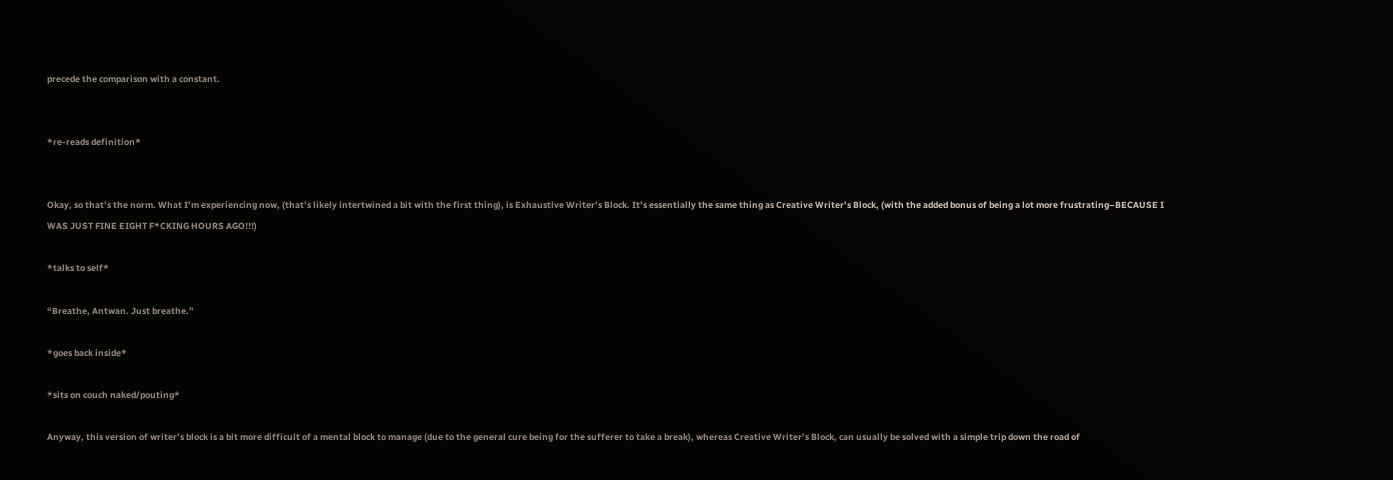precede the comparison with a constant.


*re-reads definition*


Okay, so that’s the norm. What I’m experiencing now, (that’s likely intertwined a bit with the first thing), is Exhaustive Writer’s Block. It’s essentially the same thing as Creative Writer’s Block, (with the added bonus of being a lot more frustrating–BECAUSE I WAS JUST FINE EIGHT F*CKING HOURS AGO!!!)

*talks to self*

“Breathe, Antwan. Just breathe.”

*goes back inside*

*sits on couch naked/pouting*

Anyway, this version of writer’s block is a bit more difficult of a mental block to manage (due to the general cure being for the sufferer to take a break), whereas Creative Writer’s Block, can usually be solved with a simple trip down the road of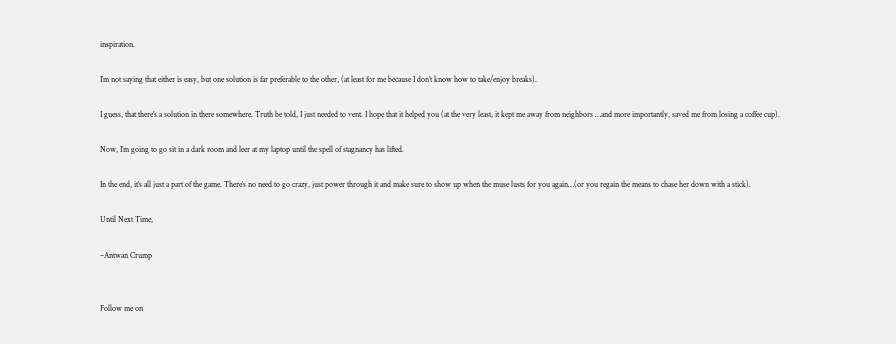inspiration.

I’m not saying that either is easy, but one solution is far preferable to the other, (at least for me because I don’t know how to take/enjoy breaks).

I guess, that there’s a solution in there somewhere. Truth be told, I just needed to vent. I hope that it helped you (at the very least, it kept me away from neighbors …and more importantly, saved me from losing a coffee cup).

Now, I’m going to go sit in a dark room and leer at my laptop until the spell of stagnancy has lifted.

In the end, it’s all just a part of the game. There’s no need to go crazy, just power through it and make sure to show up when the muse lusts for you again…(or you regain the means to chase her down with a stick).

Until Next Time,

–Antwan Crump


Follow me on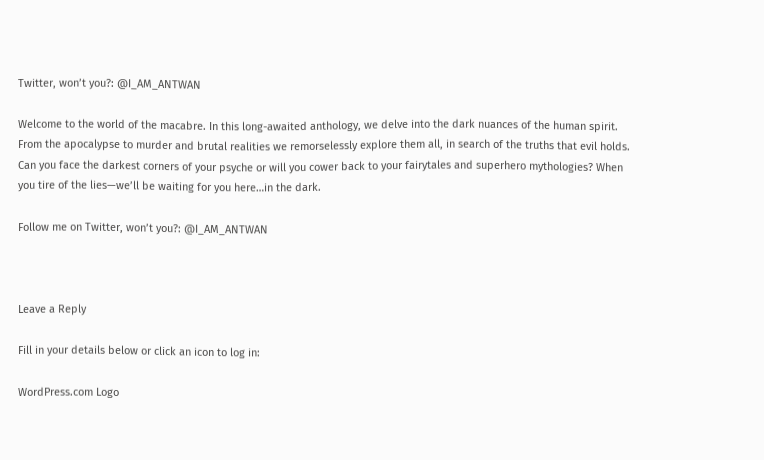Twitter, won’t you?: @I_AM_ANTWAN

Welcome to the world of the macabre. In this long-awaited anthology, we delve into the dark nuances of the human spirit. From the apocalypse to murder and brutal realities we remorselessly explore them all, in search of the truths that evil holds. Can you face the darkest corners of your psyche or will you cower back to your fairytales and superhero mythologies? When you tire of the lies—we’ll be waiting for you here…in the dark.

Follow me on Twitter, won’t you?: @I_AM_ANTWAN



Leave a Reply

Fill in your details below or click an icon to log in:

WordPress.com Logo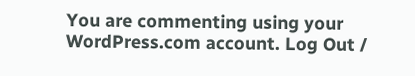You are commenting using your WordPress.com account. Log Out /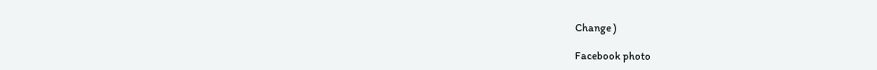Change )

Facebook photo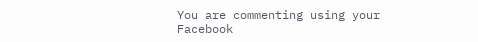You are commenting using your Facebook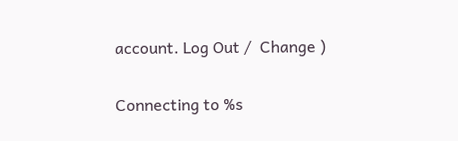account. Log Out /  Change )

Connecting to %s